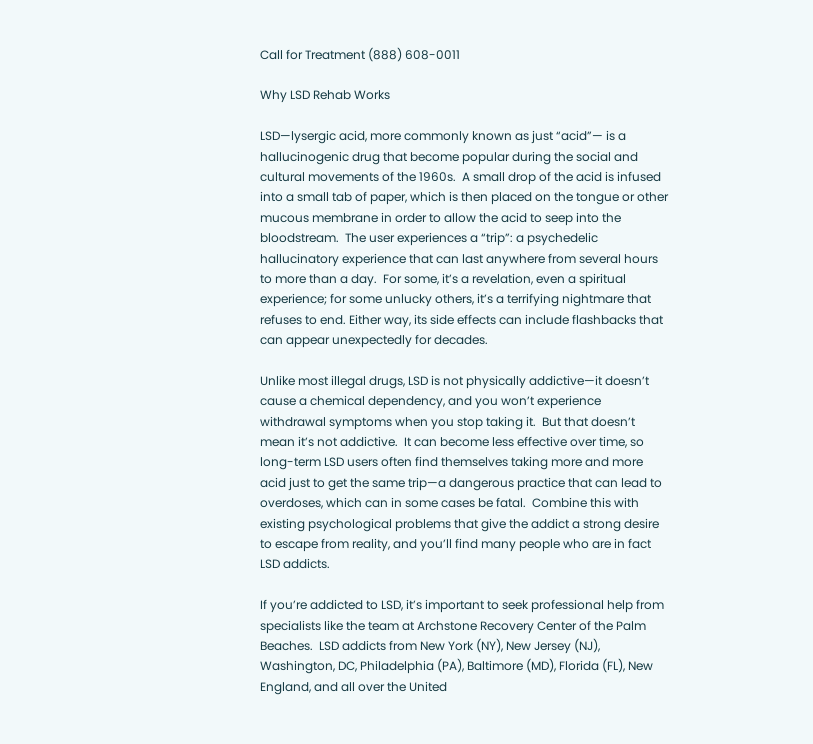Call for Treatment (888) 608-0011

Why LSD Rehab Works

LSD—lysergic acid, more commonly known as just “acid”— is a hallucinogenic drug that become popular during the social and cultural movements of the 1960s.  A small drop of the acid is infused into a small tab of paper, which is then placed on the tongue or other mucous membrane in order to allow the acid to seep into the bloodstream.  The user experiences a “trip”: a psychedelic hallucinatory experience that can last anywhere from several hours to more than a day.  For some, it’s a revelation, even a spiritual experience; for some unlucky others, it’s a terrifying nightmare that refuses to end. Either way, its side effects can include flashbacks that can appear unexpectedly for decades.

Unlike most illegal drugs, LSD is not physically addictive—it doesn’t cause a chemical dependency, and you won’t experience withdrawal symptoms when you stop taking it.  But that doesn’t mean it’s not addictive.  It can become less effective over time, so long-term LSD users often find themselves taking more and more acid just to get the same trip—a dangerous practice that can lead to overdoses, which can in some cases be fatal.  Combine this with existing psychological problems that give the addict a strong desire to escape from reality, and you’ll find many people who are in fact LSD addicts.

If you’re addicted to LSD, it’s important to seek professional help from specialists like the team at Archstone Recovery Center of the Palm Beaches.  LSD addicts from New York (NY), New Jersey (NJ), Washington, DC, Philadelphia (PA), Baltimore (MD), Florida (FL), New England, and all over the United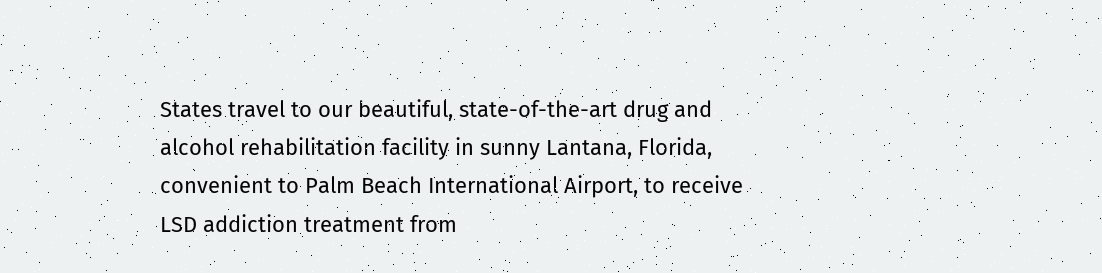States travel to our beautiful, state-of-the-art drug and alcohol rehabilitation facility in sunny Lantana, Florida, convenient to Palm Beach International Airport, to receive LSD addiction treatment from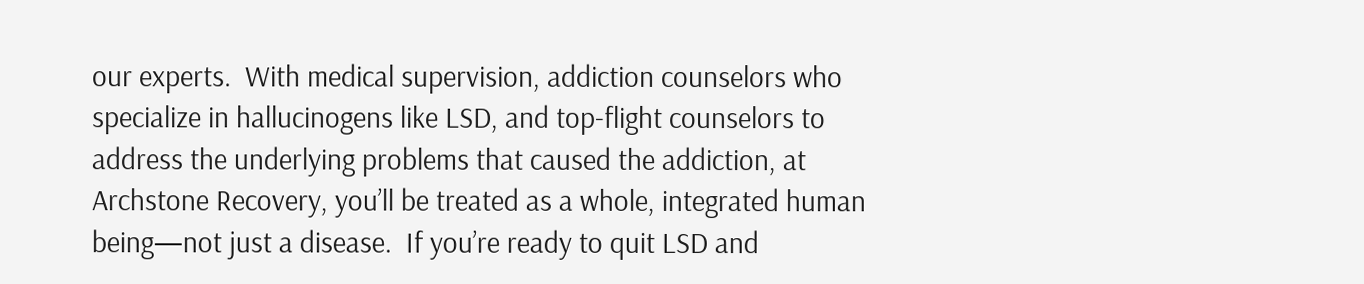our experts.  With medical supervision, addiction counselors who specialize in hallucinogens like LSD, and top-flight counselors to address the underlying problems that caused the addiction, at Archstone Recovery, you’ll be treated as a whole, integrated human being—not just a disease.  If you’re ready to quit LSD and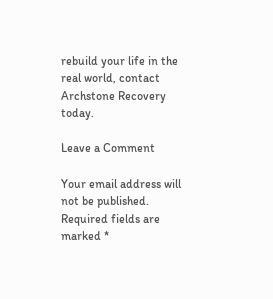rebuild your life in the real world, contact Archstone Recovery today.

Leave a Comment

Your email address will not be published. Required fields are marked *